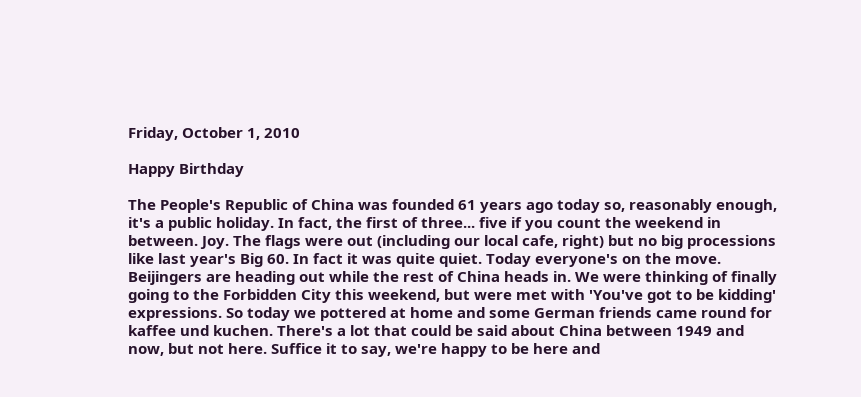Friday, October 1, 2010

Happy Birthday

The People's Republic of China was founded 61 years ago today so, reasonably enough, it's a public holiday. In fact, the first of three... five if you count the weekend in between. Joy. The flags were out (including our local cafe, right) but no big processions like last year's Big 60. In fact it was quite quiet. Today everyone's on the move. Beijingers are heading out while the rest of China heads in. We were thinking of finally going to the Forbidden City this weekend, but were met with 'You've got to be kidding' expressions. So today we pottered at home and some German friends came round for kaffee und kuchen. There's a lot that could be said about China between 1949 and now, but not here. Suffice it to say, we're happy to be here and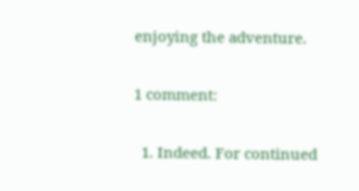enjoying the adventure.

1 comment:

  1. Indeed. For continued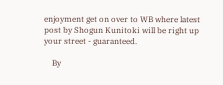enjoyment get on over to WB where latest post by Shogun Kunitoki will be right up your street - guaranteed.

    By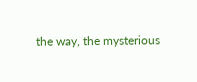the way, the mysterious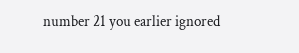number 21 you earlier ignored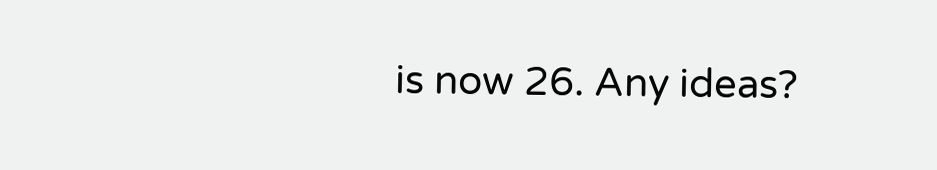is now 26. Any ideas?